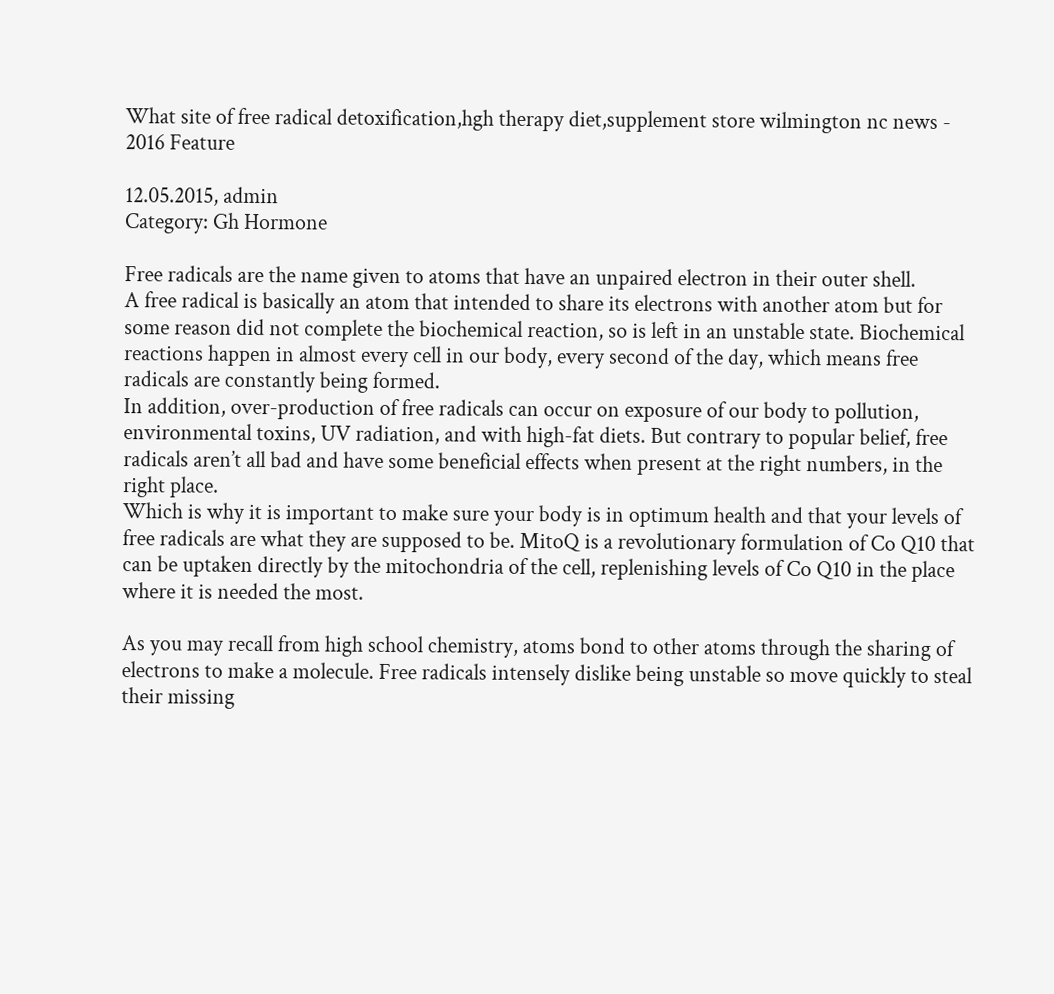What site of free radical detoxification,hgh therapy diet,supplement store wilmington nc news - 2016 Feature

12.05.2015, admin
Category: Gh Hormone

Free radicals are the name given to atoms that have an unpaired electron in their outer shell.
A free radical is basically an atom that intended to share its electrons with another atom but for some reason did not complete the biochemical reaction, so is left in an unstable state. Biochemical reactions happen in almost every cell in our body, every second of the day, which means free radicals are constantly being formed.
In addition, over-production of free radicals can occur on exposure of our body to pollution, environmental toxins, UV radiation, and with high-fat diets. But contrary to popular belief, free radicals aren’t all bad and have some beneficial effects when present at the right numbers, in the right place.
Which is why it is important to make sure your body is in optimum health and that your levels of free radicals are what they are supposed to be. MitoQ is a revolutionary formulation of Co Q10 that can be uptaken directly by the mitochondria of the cell, replenishing levels of Co Q10 in the place where it is needed the most.

As you may recall from high school chemistry, atoms bond to other atoms through the sharing of electrons to make a molecule. Free radicals intensely dislike being unstable so move quickly to steal their missing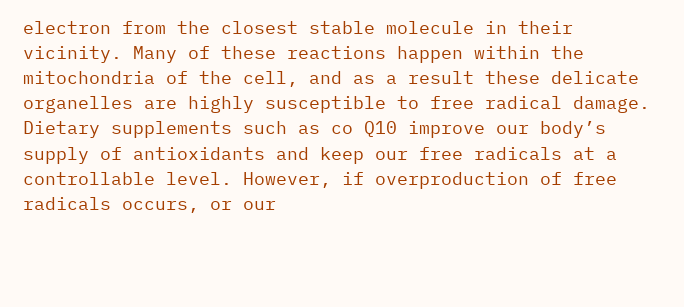electron from the closest stable molecule in their vicinity. Many of these reactions happen within the mitochondria of the cell, and as a result these delicate organelles are highly susceptible to free radical damage.
Dietary supplements such as co Q10 improve our body’s supply of antioxidants and keep our free radicals at a controllable level. However, if overproduction of free radicals occurs, or our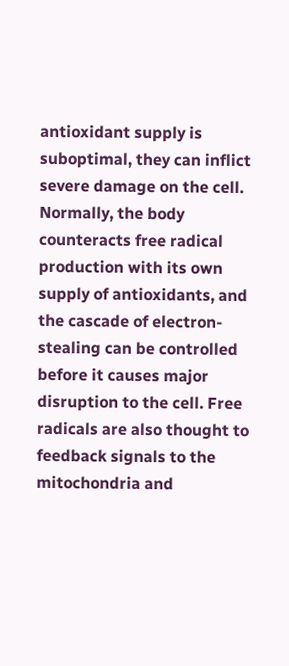antioxidant supply is suboptimal, they can inflict severe damage on the cell.
Normally, the body counteracts free radical production with its own supply of antioxidants, and the cascade of electron-stealing can be controlled before it causes major disruption to the cell. Free radicals are also thought to feedback signals to the mitochondria and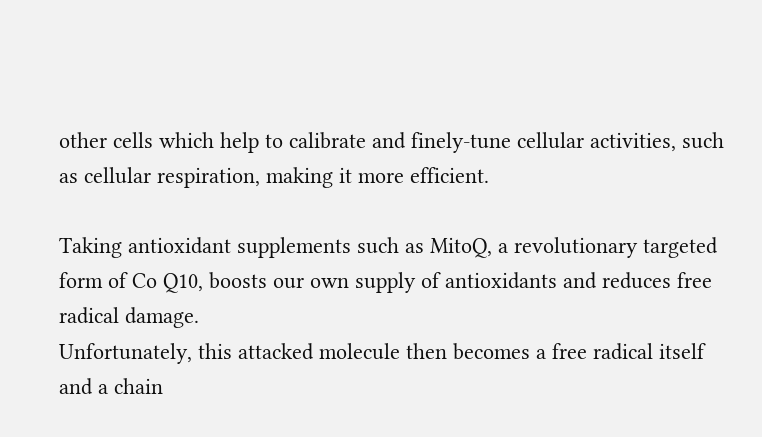other cells which help to calibrate and finely-tune cellular activities, such as cellular respiration, making it more efficient.

Taking antioxidant supplements such as MitoQ, a revolutionary targeted form of Co Q10, boosts our own supply of antioxidants and reduces free radical damage.
Unfortunately, this attacked molecule then becomes a free radical itself and a chain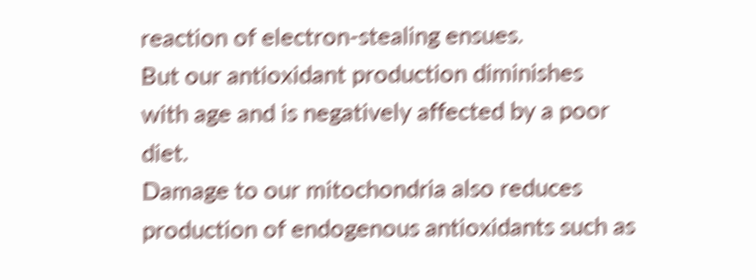reaction of electron-stealing ensues.
But our antioxidant production diminishes with age and is negatively affected by a poor diet.
Damage to our mitochondria also reduces production of endogenous antioxidants such as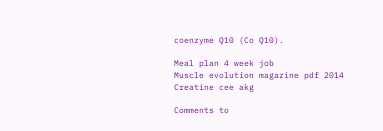coenzyme Q10 (Co Q10).

Meal plan 4 week job
Muscle evolution magazine pdf 2014
Creatine cee akg

Comments to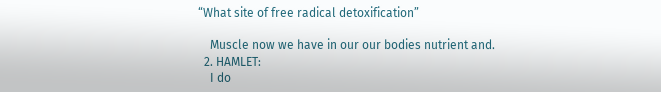“What site of free radical detoxification”

    Muscle now we have in our our bodies nutrient and.
  2. HAMLET:
    I do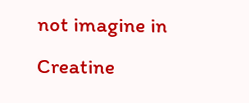not imagine in Creatine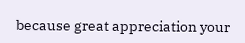because great appreciation your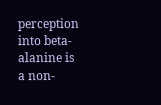perception into beta-alanine is a non-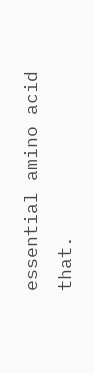essential amino acid that.